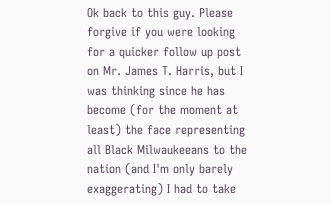Ok back to this guy. Please forgive if you were looking for a quicker follow up post on Mr. James T. Harris, but I was thinking since he has become (for the moment at least) the face representing all Black Milwaukeeans to the nation (and I'm only barely exaggerating) I had to take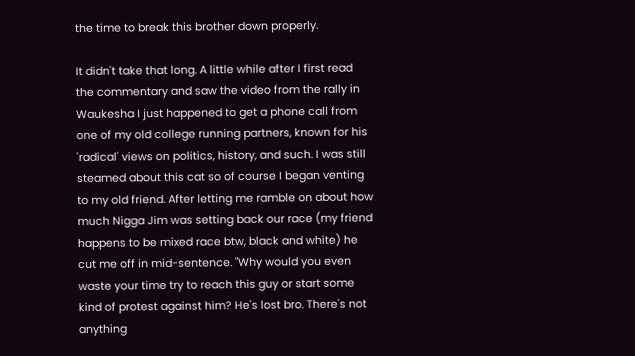the time to break this brother down properly.

It didn't take that long. A little while after I first read the commentary and saw the video from the rally in Waukesha I just happened to get a phone call from one of my old college running partners, known for his 'radical' views on politics, history, and such. I was still steamed about this cat so of course I began venting to my old friend. After letting me ramble on about how much Nigga Jim was setting back our race (my friend happens to be mixed race btw, black and white) he cut me off in mid-sentence. "Why would you even waste your time try to reach this guy or start some kind of protest against him? He's lost bro. There's not anything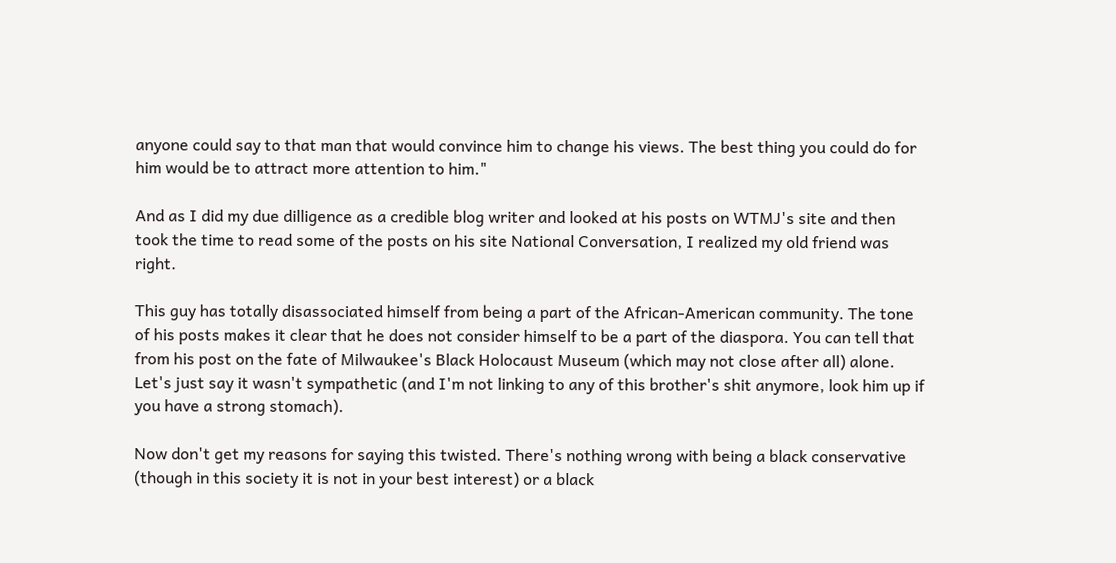anyone could say to that man that would convince him to change his views. The best thing you could do for him would be to attract more attention to him."

And as I did my due dilligence as a credible blog writer and looked at his posts on WTMJ's site and then took the time to read some of the posts on his site National Conversation, I realized my old friend was right.

This guy has totally disassociated himself from being a part of the African-American community. The tone of his posts makes it clear that he does not consider himself to be a part of the diaspora. You can tell that from his post on the fate of Milwaukee's Black Holocaust Museum (which may not close after all) alone. Let's just say it wasn't sympathetic (and I'm not linking to any of this brother's shit anymore, look him up if you have a strong stomach).

Now don't get my reasons for saying this twisted. There's nothing wrong with being a black conservative (though in this society it is not in your best interest) or a black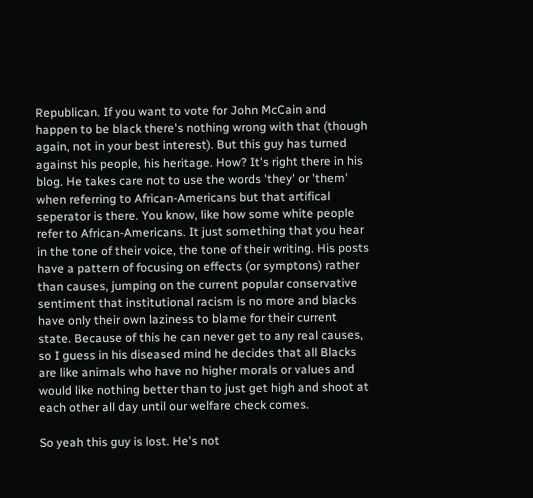Republican. If you want to vote for John McCain and happen to be black there's nothing wrong with that (though again, not in your best interest). But this guy has turned against his people, his heritage. How? It's right there in his blog. He takes care not to use the words 'they' or 'them' when referring to African-Americans but that artifical seperator is there. You know, like how some white people refer to African-Americans. It just something that you hear in the tone of their voice, the tone of their writing. His posts have a pattern of focusing on effects (or symptons) rather than causes, jumping on the current popular conservative sentiment that institutional racism is no more and blacks have only their own laziness to blame for their current state. Because of this he can never get to any real causes, so I guess in his diseased mind he decides that all Blacks are like animals who have no higher morals or values and would like nothing better than to just get high and shoot at each other all day until our welfare check comes.

So yeah this guy is lost. He's not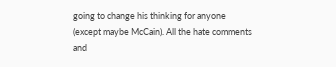going to change his thinking for anyone (except maybe McCain). All the hate comments and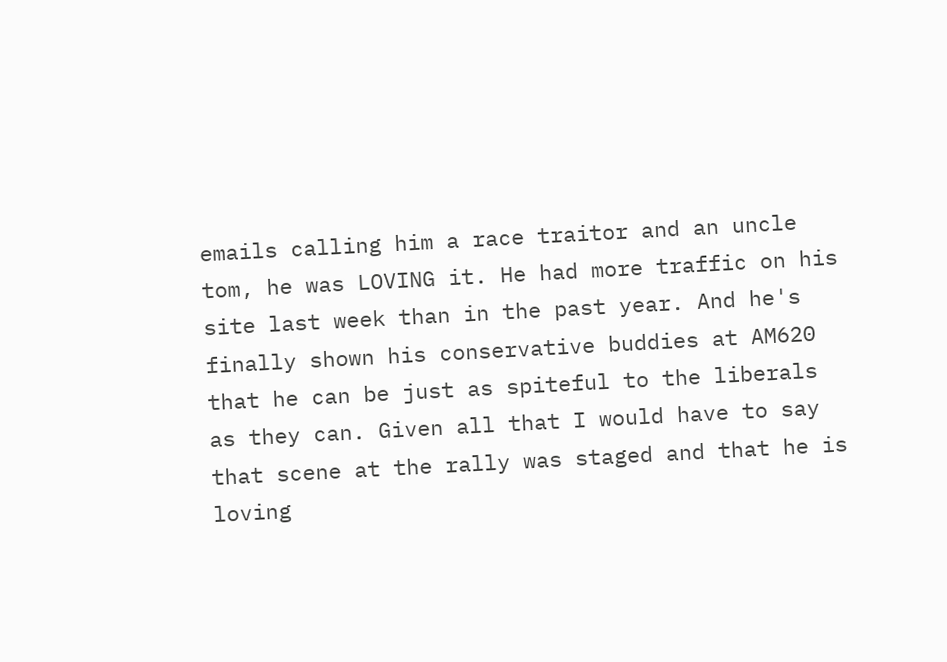emails calling him a race traitor and an uncle tom, he was LOVING it. He had more traffic on his site last week than in the past year. And he's finally shown his conservative buddies at AM620 that he can be just as spiteful to the liberals as they can. Given all that I would have to say that scene at the rally was staged and that he is loving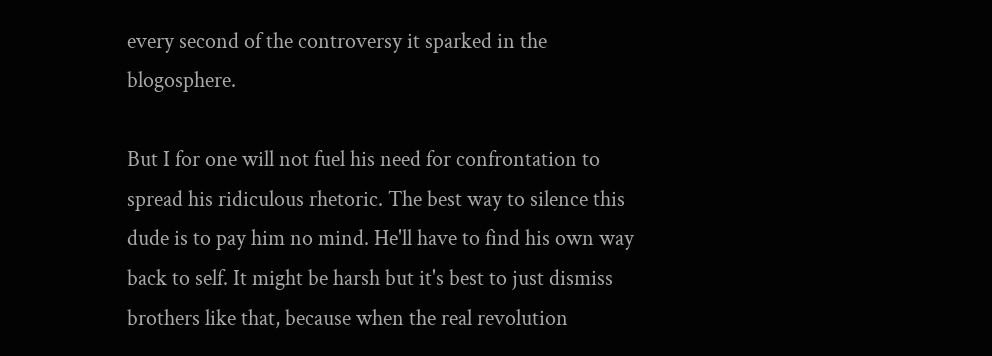every second of the controversy it sparked in the blogosphere.

But I for one will not fuel his need for confrontation to spread his ridiculous rhetoric. The best way to silence this dude is to pay him no mind. He'll have to find his own way back to self. It might be harsh but it's best to just dismiss brothers like that, because when the real revolution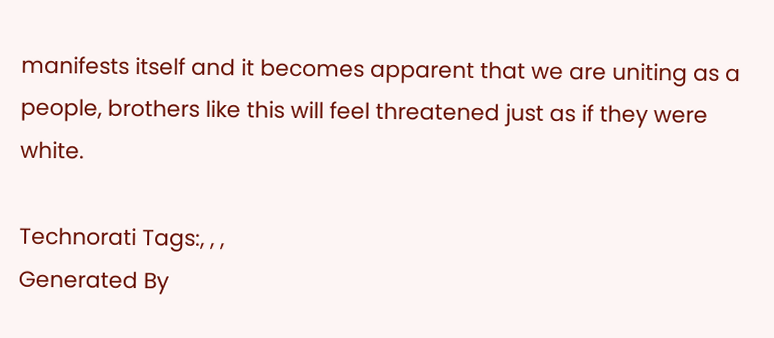manifests itself and it becomes apparent that we are uniting as a people, brothers like this will feel threatened just as if they were white.

Technorati Tags:, , ,
Generated By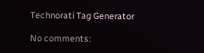Technorati Tag Generator

No comments: